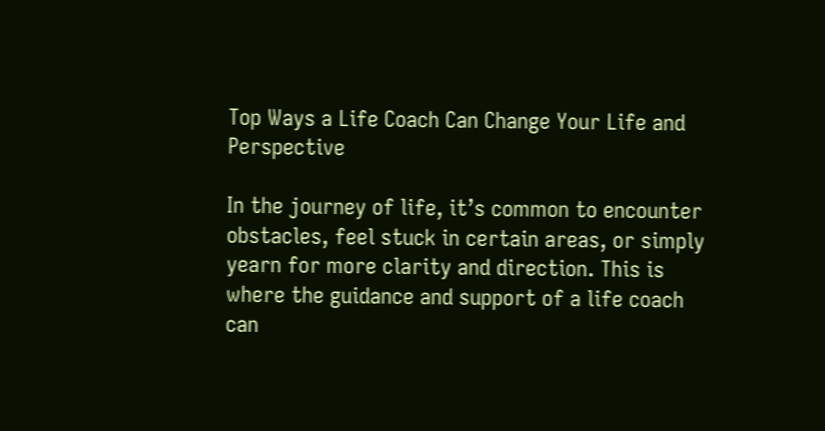Top Ways a Life Coach Can Change Your Life and Perspective

In the journey of life, it’s common to encounter obstacles, feel stuck in certain areas, or simply yearn for more clarity and direction. This is where the guidance and support of a life coach can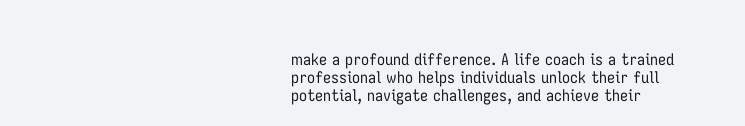make a profound difference. A life coach is a trained professional who helps individuals unlock their full potential, navigate challenges, and achieve their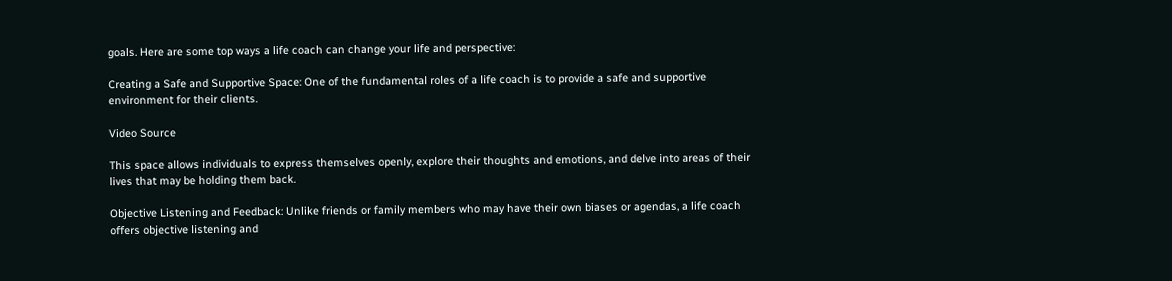goals. Here are some top ways a life coach can change your life and perspective:

Creating a Safe and Supportive Space: One of the fundamental roles of a life coach is to provide a safe and supportive environment for their clients.

Video Source

This space allows individuals to express themselves openly, explore their thoughts and emotions, and delve into areas of their lives that may be holding them back.

Objective Listening and Feedback: Unlike friends or family members who may have their own biases or agendas, a life coach offers objective listening and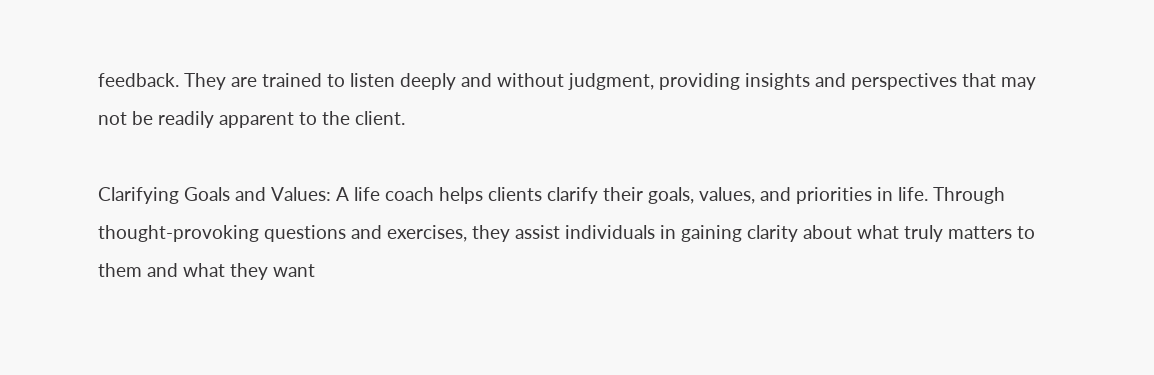feedback. They are trained to listen deeply and without judgment, providing insights and perspectives that may not be readily apparent to the client.

Clarifying Goals and Values: A life coach helps clients clarify their goals, values, and priorities in life. Through thought-provoking questions and exercises, they assist individuals in gaining clarity about what truly matters to them and what they want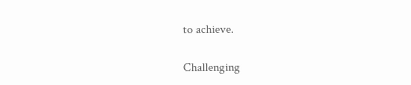to achieve.

Challenging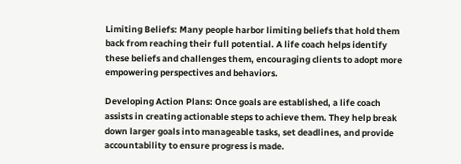Limiting Beliefs: Many people harbor limiting beliefs that hold them back from reaching their full potential. A life coach helps identify these beliefs and challenges them, encouraging clients to adopt more empowering perspectives and behaviors.

Developing Action Plans: Once goals are established, a life coach assists in creating actionable steps to achieve them. They help break down larger goals into manageable tasks, set deadlines, and provide accountability to ensure progress is made.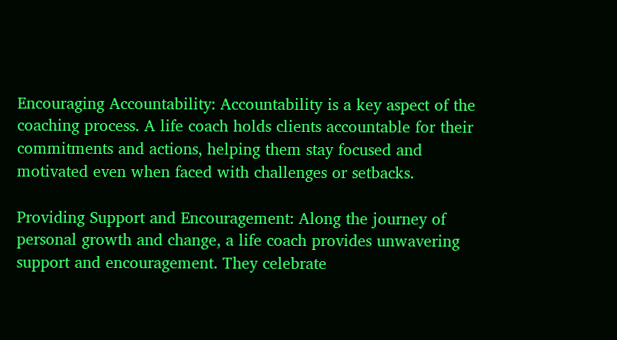Encouraging Accountability: Accountability is a key aspect of the coaching process. A life coach holds clients accountable for their commitments and actions, helping them stay focused and motivated even when faced with challenges or setbacks.

Providing Support and Encouragement: Along the journey of personal growth and change, a life coach provides unwavering support and encouragement. They celebrate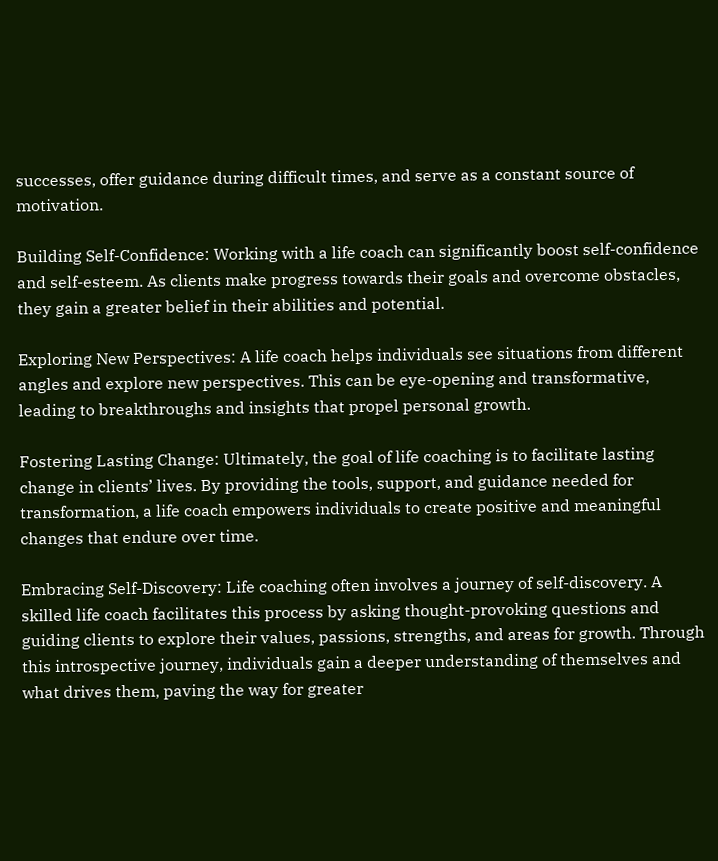successes, offer guidance during difficult times, and serve as a constant source of motivation.

Building Self-Confidence: Working with a life coach can significantly boost self-confidence and self-esteem. As clients make progress towards their goals and overcome obstacles, they gain a greater belief in their abilities and potential.

Exploring New Perspectives: A life coach helps individuals see situations from different angles and explore new perspectives. This can be eye-opening and transformative, leading to breakthroughs and insights that propel personal growth.

Fostering Lasting Change: Ultimately, the goal of life coaching is to facilitate lasting change in clients’ lives. By providing the tools, support, and guidance needed for transformation, a life coach empowers individuals to create positive and meaningful changes that endure over time.

Embracing Self-Discovery: Life coaching often involves a journey of self-discovery. A skilled life coach facilitates this process by asking thought-provoking questions and guiding clients to explore their values, passions, strengths, and areas for growth. Through this introspective journey, individuals gain a deeper understanding of themselves and what drives them, paving the way for greater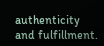authenticity and fulfillment.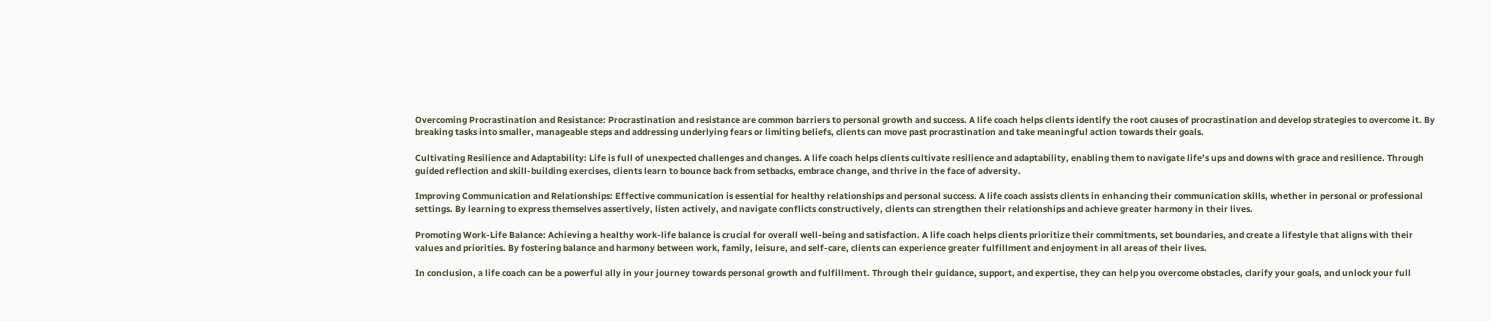Overcoming Procrastination and Resistance: Procrastination and resistance are common barriers to personal growth and success. A life coach helps clients identify the root causes of procrastination and develop strategies to overcome it. By breaking tasks into smaller, manageable steps and addressing underlying fears or limiting beliefs, clients can move past procrastination and take meaningful action towards their goals.

Cultivating Resilience and Adaptability: Life is full of unexpected challenges and changes. A life coach helps clients cultivate resilience and adaptability, enabling them to navigate life’s ups and downs with grace and resilience. Through guided reflection and skill-building exercises, clients learn to bounce back from setbacks, embrace change, and thrive in the face of adversity.

Improving Communication and Relationships: Effective communication is essential for healthy relationships and personal success. A life coach assists clients in enhancing their communication skills, whether in personal or professional settings. By learning to express themselves assertively, listen actively, and navigate conflicts constructively, clients can strengthen their relationships and achieve greater harmony in their lives.

Promoting Work-Life Balance: Achieving a healthy work-life balance is crucial for overall well-being and satisfaction. A life coach helps clients prioritize their commitments, set boundaries, and create a lifestyle that aligns with their values and priorities. By fostering balance and harmony between work, family, leisure, and self-care, clients can experience greater fulfillment and enjoyment in all areas of their lives.

In conclusion, a life coach can be a powerful ally in your journey towards personal growth and fulfillment. Through their guidance, support, and expertise, they can help you overcome obstacles, clarify your goals, and unlock your full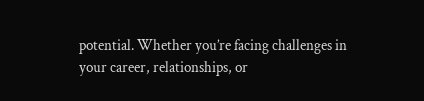potential. Whether you’re facing challenges in your career, relationships, or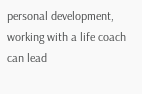personal development, working with a life coach can lead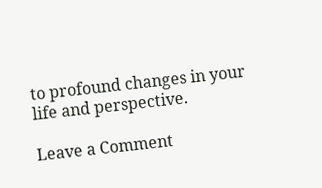to profound changes in your life and perspective.

Leave a Comment